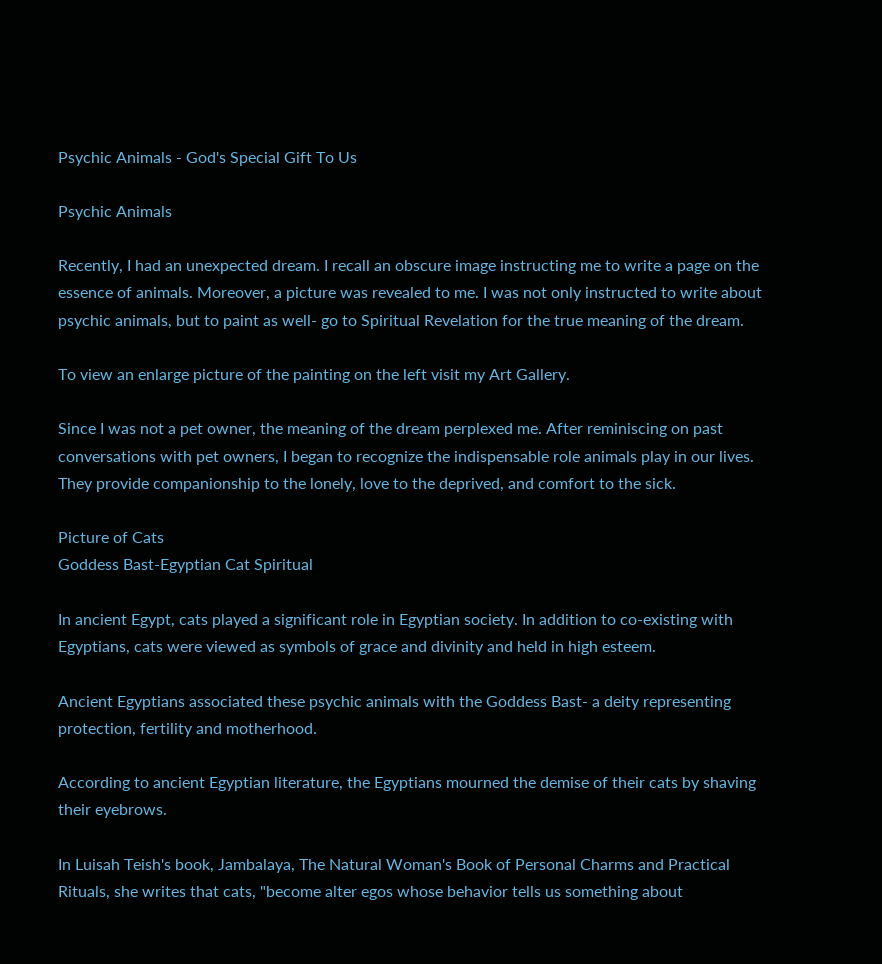Psychic Animals - God's Special Gift To Us

Psychic Animals

Recently, I had an unexpected dream. I recall an obscure image instructing me to write a page on the essence of animals. Moreover, a picture was revealed to me. I was not only instructed to write about psychic animals, but to paint as well- go to Spiritual Revelation for the true meaning of the dream.

To view an enlarge picture of the painting on the left visit my Art Gallery.

Since I was not a pet owner, the meaning of the dream perplexed me. After reminiscing on past conversations with pet owners, I began to recognize the indispensable role animals play in our lives. They provide companionship to the lonely, love to the deprived, and comfort to the sick.

Picture of Cats
Goddess Bast-Egyptian Cat Spiritual

In ancient Egypt, cats played a significant role in Egyptian society. In addition to co-existing with Egyptians, cats were viewed as symbols of grace and divinity and held in high esteem.

Ancient Egyptians associated these psychic animals with the Goddess Bast- a deity representing protection, fertility and motherhood.

According to ancient Egyptian literature, the Egyptians mourned the demise of their cats by shaving their eyebrows.

In Luisah Teish's book, Jambalaya, The Natural Woman's Book of Personal Charms and Practical Rituals, she writes that cats, "become alter egos whose behavior tells us something about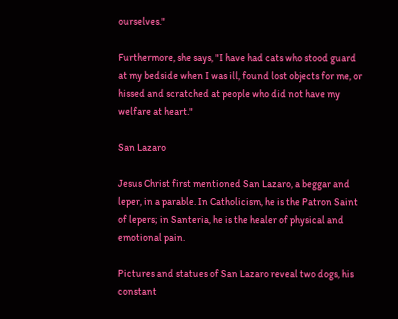ourselves."

Furthermore, she says, "I have had cats who stood guard at my bedside when I was ill, found lost objects for me, or hissed and scratched at people who did not have my welfare at heart."

San Lazaro

Jesus Christ first mentioned San Lazaro, a beggar and leper, in a parable. In Catholicism, he is the Patron Saint of lepers; in Santeria, he is the healer of physical and emotional pain.

Pictures and statues of San Lazaro reveal two dogs, his constant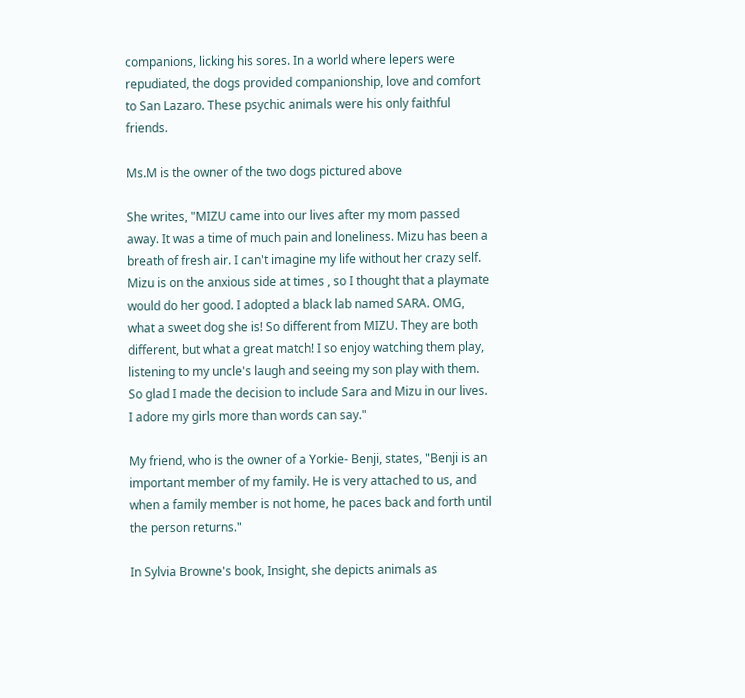companions, licking his sores. In a world where lepers were repudiated, the dogs provided companionship, love and comfort to San Lazaro. These psychic animals were his only faithful friends.

Ms.M is the owner of the two dogs pictured above

She writes, "MIZU came into our lives after my mom passed away. It was a time of much pain and loneliness. Mizu has been a breath of fresh air. I can't imagine my life without her crazy self. Mizu is on the anxious side at times , so I thought that a playmate would do her good. I adopted a black lab named SARA. OMG, what a sweet dog she is! So different from MIZU. They are both different, but what a great match! I so enjoy watching them play, listening to my uncle's laugh and seeing my son play with them. So glad I made the decision to include Sara and Mizu in our lives. I adore my girls more than words can say."

My friend, who is the owner of a Yorkie- Benji, states, "Benji is an important member of my family. He is very attached to us, and when a family member is not home, he paces back and forth until the person returns."

In Sylvia Browne's book, Insight, she depicts animals as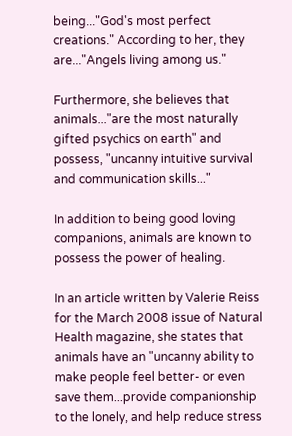being..."God's most perfect creations." According to her, they are..."Angels living among us."

Furthermore, she believes that animals..."are the most naturally gifted psychics on earth" and possess, "uncanny intuitive survival and communication skills..."

In addition to being good loving companions, animals are known to possess the power of healing.

In an article written by Valerie Reiss for the March 2008 issue of Natural Health magazine, she states that animals have an "uncanny ability to make people feel better- or even save them...provide companionship to the lonely, and help reduce stress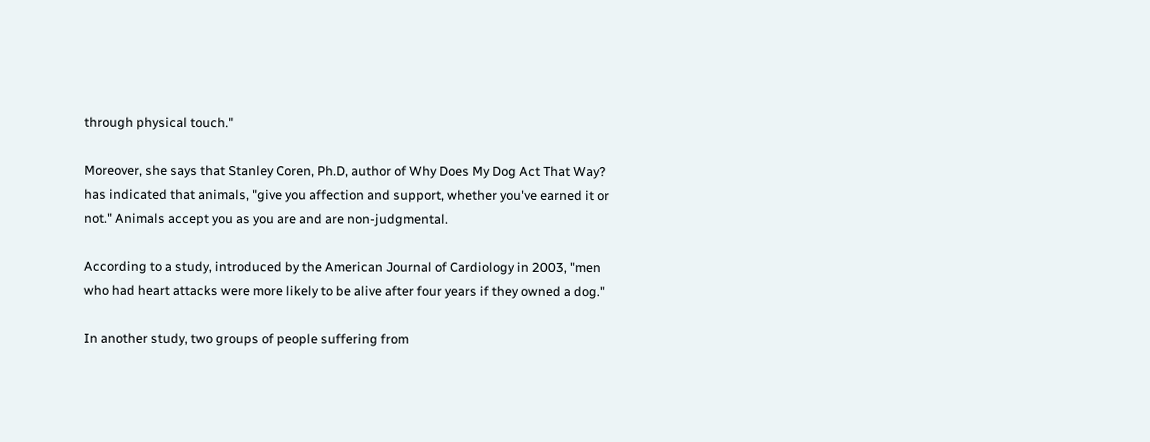through physical touch."

Moreover, she says that Stanley Coren, Ph.D, author of Why Does My Dog Act That Way? has indicated that animals, "give you affection and support, whether you've earned it or not." Animals accept you as you are and are non-judgmental.

According to a study, introduced by the American Journal of Cardiology in 2003, "men who had heart attacks were more likely to be alive after four years if they owned a dog."

In another study, two groups of people suffering from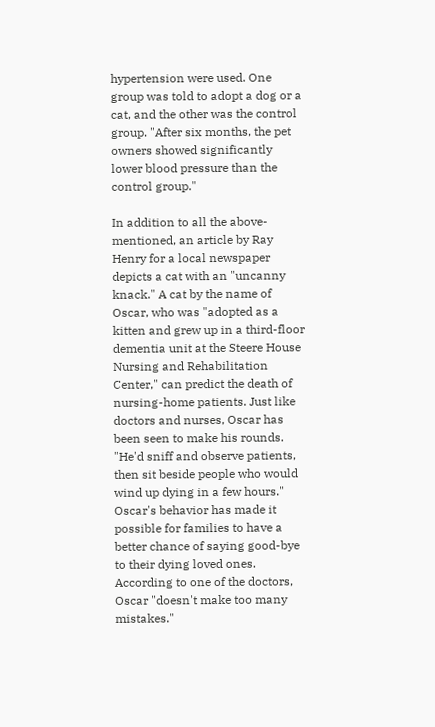hypertension were used. One group was told to adopt a dog or a cat, and the other was the control group. "After six months, the pet owners showed significantly lower blood pressure than the control group."

In addition to all the above-mentioned, an article by Ray Henry for a local newspaper depicts a cat with an "uncanny knack." A cat by the name of Oscar, who was "adopted as a kitten and grew up in a third-floor dementia unit at the Steere House Nursing and Rehabilitation Center," can predict the death of nursing-home patients. Just like doctors and nurses, Oscar has been seen to make his rounds. "He'd sniff and observe patients, then sit beside people who would wind up dying in a few hours." Oscar's behavior has made it possible for families to have a better chance of saying good-bye to their dying loved ones. According to one of the doctors, Oscar "doesn't make too many mistakes."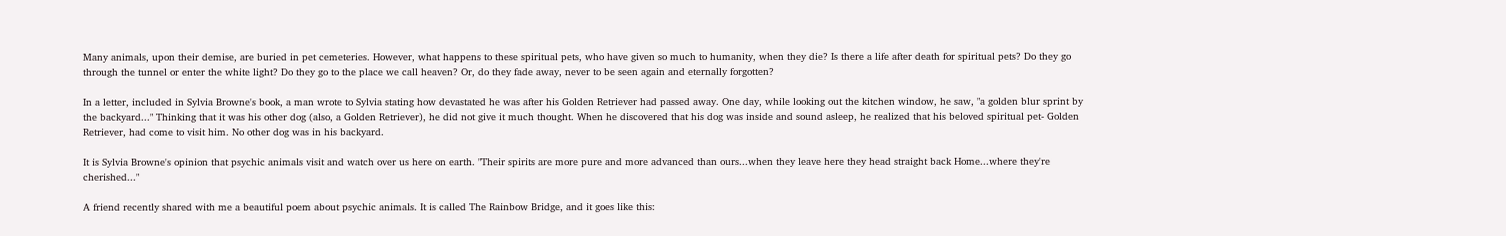Many animals, upon their demise, are buried in pet cemeteries. However, what happens to these spiritual pets, who have given so much to humanity, when they die? Is there a life after death for spiritual pets? Do they go through the tunnel or enter the white light? Do they go to the place we call heaven? Or, do they fade away, never to be seen again and eternally forgotten?

In a letter, included in Sylvia Browne's book, a man wrote to Sylvia stating how devastated he was after his Golden Retriever had passed away. One day, while looking out the kitchen window, he saw, "a golden blur sprint by the backyard..." Thinking that it was his other dog (also, a Golden Retriever), he did not give it much thought. When he discovered that his dog was inside and sound asleep, he realized that his beloved spiritual pet- Golden Retriever, had come to visit him. No other dog was in his backyard.

It is Sylvia Browne's opinion that psychic animals visit and watch over us here on earth. "Their spirits are more pure and more advanced than ours...when they leave here they head straight back Home...where they're cherished..."

A friend recently shared with me a beautiful poem about psychic animals. It is called The Rainbow Bridge, and it goes like this: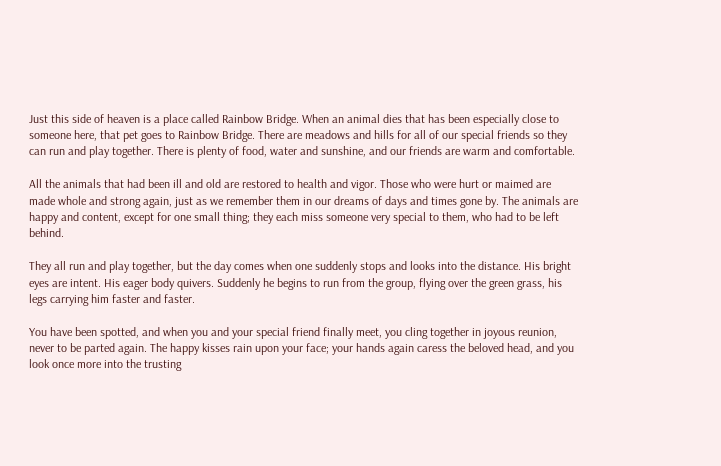Just this side of heaven is a place called Rainbow Bridge. When an animal dies that has been especially close to someone here, that pet goes to Rainbow Bridge. There are meadows and hills for all of our special friends so they can run and play together. There is plenty of food, water and sunshine, and our friends are warm and comfortable.

All the animals that had been ill and old are restored to health and vigor. Those who were hurt or maimed are made whole and strong again, just as we remember them in our dreams of days and times gone by. The animals are happy and content, except for one small thing; they each miss someone very special to them, who had to be left behind.

They all run and play together, but the day comes when one suddenly stops and looks into the distance. His bright eyes are intent. His eager body quivers. Suddenly he begins to run from the group, flying over the green grass, his legs carrying him faster and faster.

You have been spotted, and when you and your special friend finally meet, you cling together in joyous reunion, never to be parted again. The happy kisses rain upon your face; your hands again caress the beloved head, and you look once more into the trusting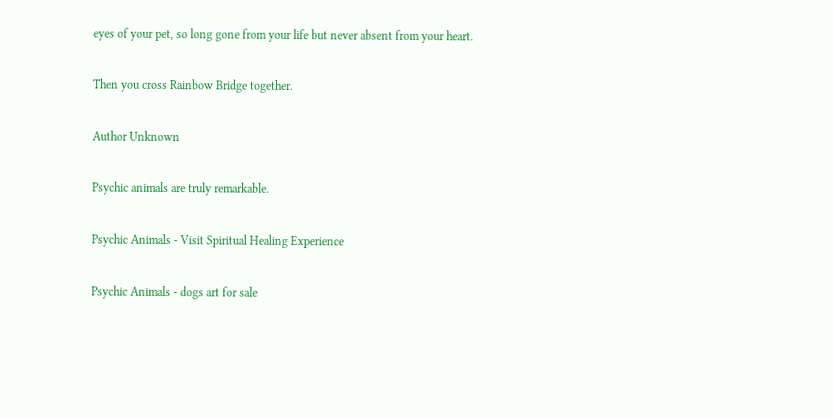eyes of your pet, so long gone from your life but never absent from your heart.

Then you cross Rainbow Bridge together.

Author Unknown

Psychic animals are truly remarkable.

Psychic Animals - Visit Spiritual Healing Experience

Psychic Animals - dogs art for sale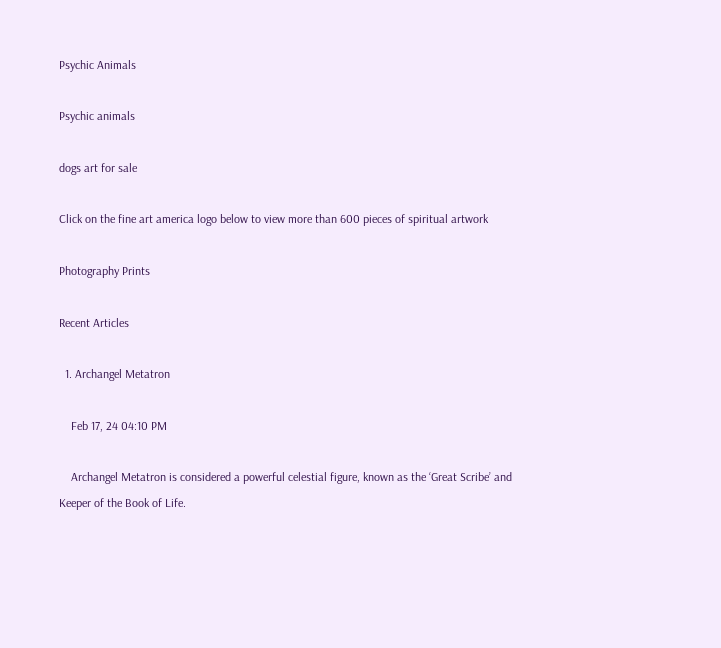Psychic Animals

Psychic animals

dogs art for sale

Click on the fine art america logo below to view more than 600 pieces of spiritual artwork

Photography Prints

Recent Articles

  1. Archangel Metatron

    Feb 17, 24 04:10 PM

    Archangel Metatron is considered a powerful celestial figure, known as the ‘Great Scribe’ and Keeper of the Book of Life.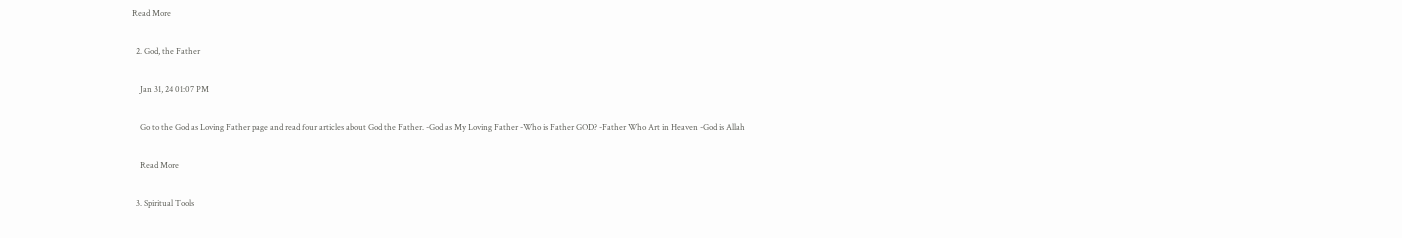Read More

  2. God, the Father

    Jan 31, 24 01:07 PM

    Go to the God as Loving Father page and read four articles about God the Father. -God as My Loving Father -Who is Father GOD? -Father Who Art in Heaven -God is Allah

    Read More

  3. Spiritual Tools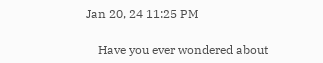Jan 20, 24 11:25 PM

    Have you ever wondered about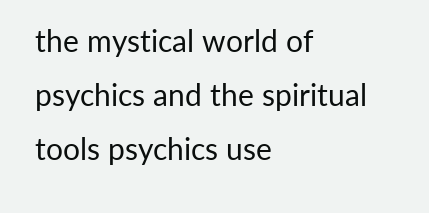the mystical world of psychics and the spiritual tools psychics use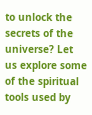to unlock the secrets of the universe? Let us explore some of the spiritual tools used by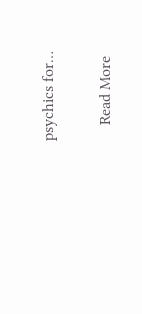psychics for…

    Read More